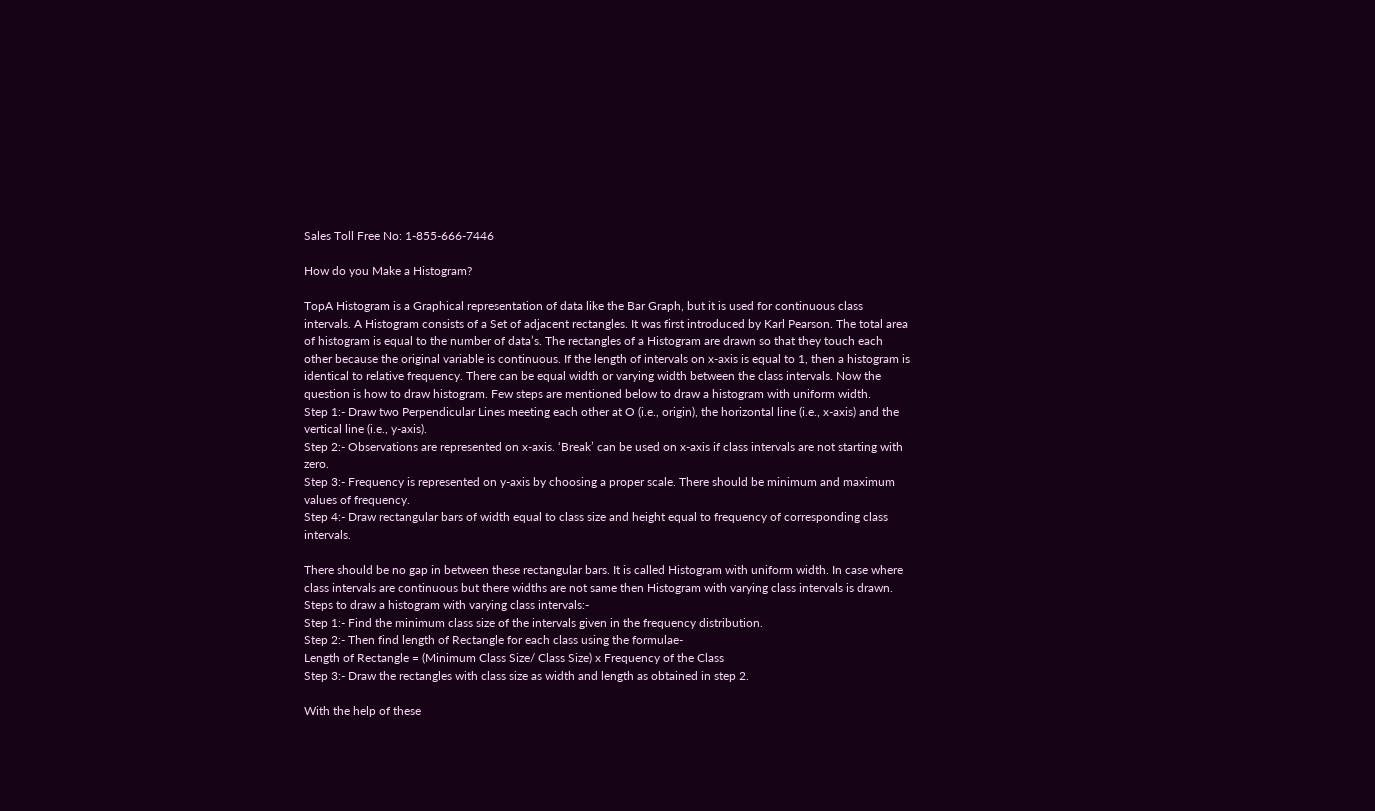Sales Toll Free No: 1-855-666-7446

How do you Make a Histogram?

TopA Histogram is a Graphical representation of data like the Bar Graph, but it is used for continuous class intervals. A Histogram consists of a Set of adjacent rectangles. It was first introduced by Karl Pearson. The total area of histogram is equal to the number of data’s. The rectangles of a Histogram are drawn so that they touch each other because the original variable is continuous. If the length of intervals on x-axis is equal to 1, then a histogram is identical to relative frequency. There can be equal width or varying width between the class intervals. Now the question is how to draw histogram. Few steps are mentioned below to draw a histogram with uniform width.
Step 1:- Draw two Perpendicular Lines meeting each other at O (i.e., origin), the horizontal line (i.e., x-axis) and the vertical line (i.e., y-axis).
Step 2:- Observations are represented on x-axis. ‘Break’ can be used on x-axis if class intervals are not starting with zero.
Step 3:- Frequency is represented on y-axis by choosing a proper scale. There should be minimum and maximum values of frequency.
Step 4:- Draw rectangular bars of width equal to class size and height equal to frequency of corresponding class intervals.

There should be no gap in between these rectangular bars. It is called Histogram with uniform width. In case where class intervals are continuous but there widths are not same then Histogram with varying class intervals is drawn.
Steps to draw a histogram with varying class intervals:-
Step 1:- Find the minimum class size of the intervals given in the frequency distribution.
Step 2:- Then find length of Rectangle for each class using the formulae-
Length of Rectangle = (Minimum Class Size/ Class Size) x Frequency of the Class
Step 3:- Draw the rectangles with class size as width and length as obtained in step 2.

With the help of these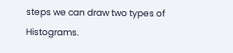steps we can draw two types of Histograms.